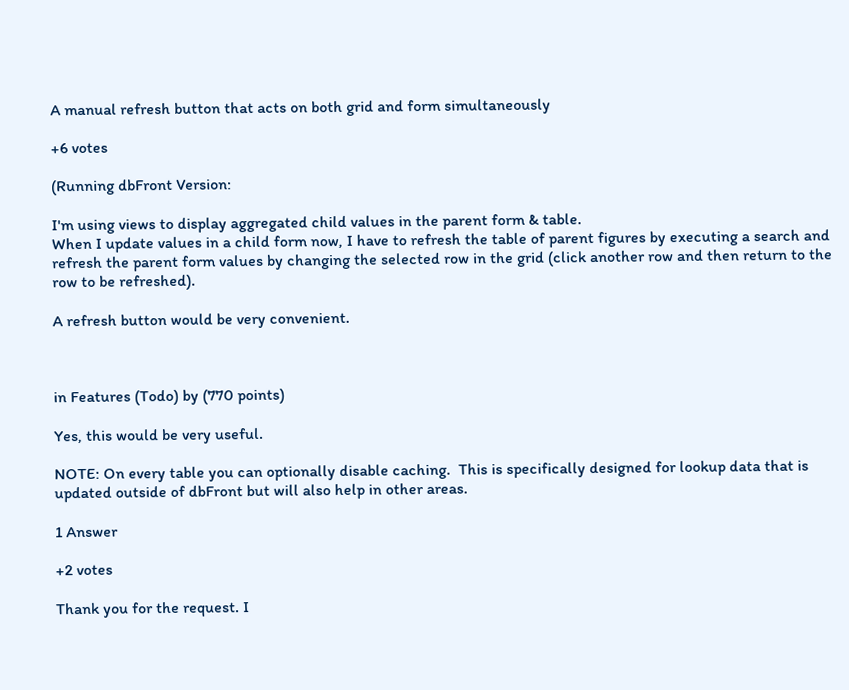A manual refresh button that acts on both grid and form simultaneously

+6 votes

(Running dbFront Version:

I'm using views to display aggregated child values in the parent form & table.
When I update values in a child form now, I have to refresh the table of parent figures by executing a search and refresh the parent form values by changing the selected row in the grid (click another row and then return to the row to be refreshed).

A refresh button would be very convenient.



in Features (Todo) by (770 points)

Yes, this would be very useful.

NOTE: On every table you can optionally disable caching.  This is specifically designed for lookup data that is updated outside of dbFront but will also help in other areas.

1 Answer

+2 votes

Thank you for the request. I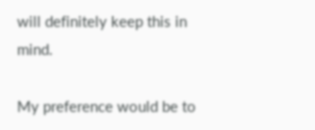will definitely keep this in mind.

My preference would be to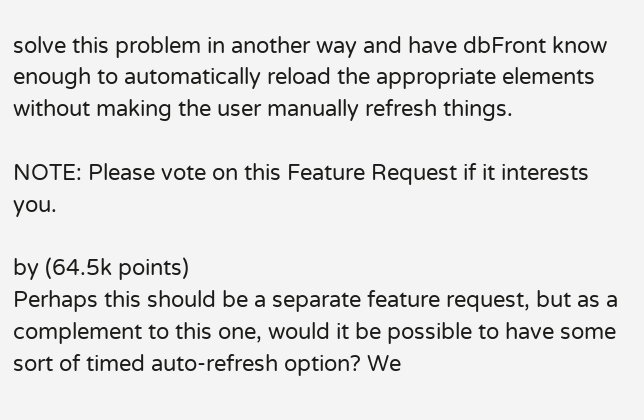solve this problem in another way and have dbFront know enough to automatically reload the appropriate elements without making the user manually refresh things.

NOTE: Please vote on this Feature Request if it interests you.

by (64.5k points)
Perhaps this should be a separate feature request, but as a complement to this one, would it be possible to have some sort of timed auto-refresh option? We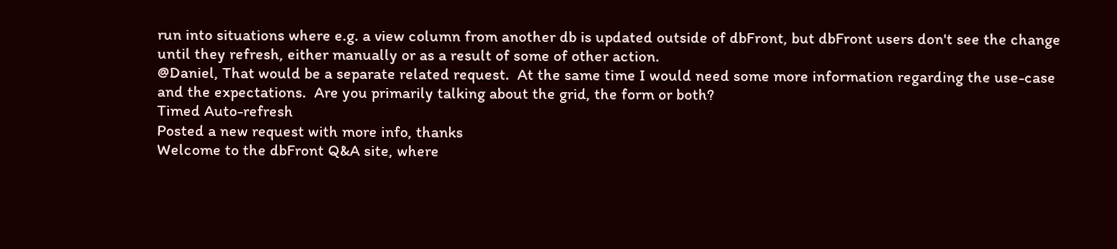run into situations where e.g. a view column from another db is updated outside of dbFront, but dbFront users don't see the change until they refresh, either manually or as a result of some of other action.
@Daniel, That would be a separate related request.  At the same time I would need some more information regarding the use-case and the expectations.  Are you primarily talking about the grid, the form or both?
Timed Auto-refresh
Posted a new request with more info, thanks
Welcome to the dbFront Q&A site, where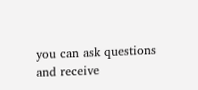you can ask questions and receive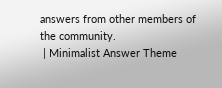answers from other members of the community.
 | Minimalist Answer Theme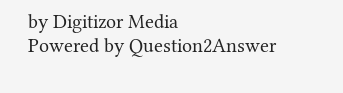by Digitizor Media
Powered by Question2Answer